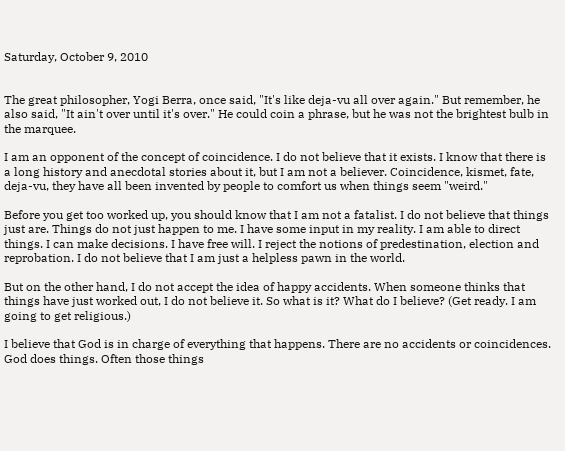Saturday, October 9, 2010


The great philosopher, Yogi Berra, once said, "It's like deja-vu all over again." But remember, he also said, "It ain't over until it's over." He could coin a phrase, but he was not the brightest bulb in the marquee.

I am an opponent of the concept of coincidence. I do not believe that it exists. I know that there is a long history and anecdotal stories about it, but I am not a believer. Coincidence, kismet, fate, deja-vu, they have all been invented by people to comfort us when things seem "weird."

Before you get too worked up, you should know that I am not a fatalist. I do not believe that things just are. Things do not just happen to me. I have some input in my reality. I am able to direct things. I can make decisions. I have free will. I reject the notions of predestination, election and reprobation. I do not believe that I am just a helpless pawn in the world.

But on the other hand, I do not accept the idea of happy accidents. When someone thinks that things have just worked out, I do not believe it. So what is it? What do I believe? (Get ready. I am going to get religious.)

I believe that God is in charge of everything that happens. There are no accidents or coincidences. God does things. Often those things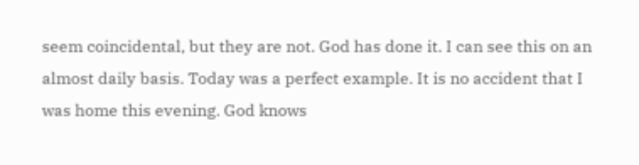seem coincidental, but they are not. God has done it. I can see this on an almost daily basis. Today was a perfect example. It is no accident that I was home this evening. God knows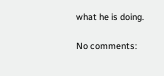what he is doing.

No comments: